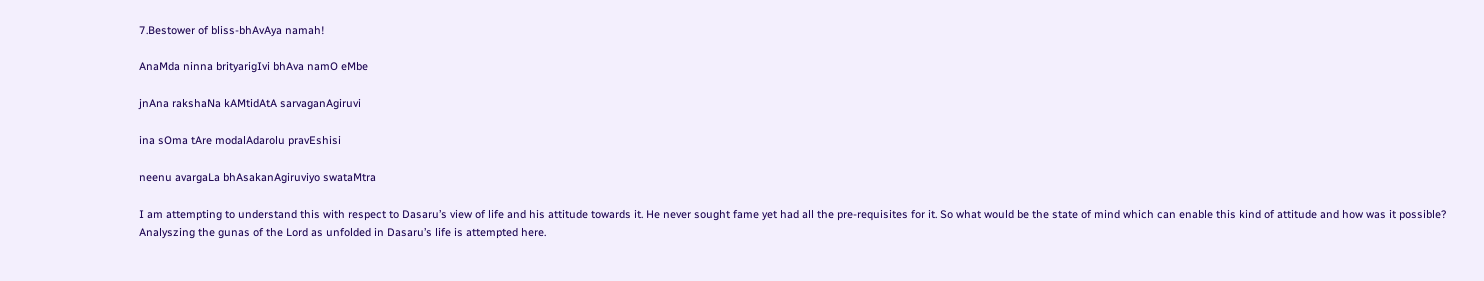7.Bestower of bliss-bhAvAya namah!

AnaMda ninna brityarigIvi bhAva namO eMbe

jnAna rakshaNa kAMtidAtA sarvaganAgiruvi

ina sOma tAre modalAdarolu pravEshisi

neenu avargaLa bhAsakanAgiruviyo swataMtra

I am attempting to understand this with respect to Dasaru’s view of life and his attitude towards it. He never sought fame yet had all the pre-requisites for it. So what would be the state of mind which can enable this kind of attitude and how was it possible? Analyszing the gunas of the Lord as unfolded in Dasaru’s life is attempted here.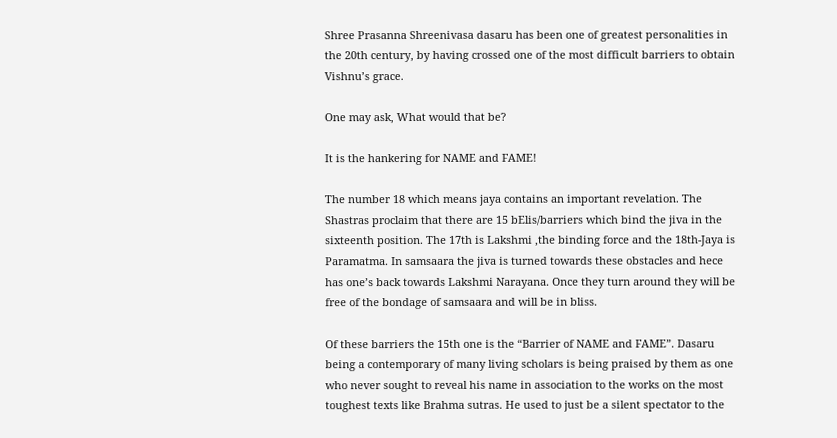Shree Prasanna Shreenivasa dasaru has been one of greatest personalities in the 20th century, by having crossed one of the most difficult barriers to obtain Vishnu’s grace.

One may ask, What would that be?

It is the hankering for NAME and FAME!

The number 18 which means jaya contains an important revelation. The Shastras proclaim that there are 15 bElis/barriers which bind the jiva in the sixteenth position. The 17th is Lakshmi ,the binding force and the 18th-Jaya is Paramatma. In samsaara the jiva is turned towards these obstacles and hece has one’s back towards Lakshmi Narayana. Once they turn around they will be free of the bondage of samsaara and will be in bliss.

Of these barriers the 15th one is the “Barrier of NAME and FAME”. Dasaru being a contemporary of many living scholars is being praised by them as one who never sought to reveal his name in association to the works on the most toughest texts like Brahma sutras. He used to just be a silent spectator to the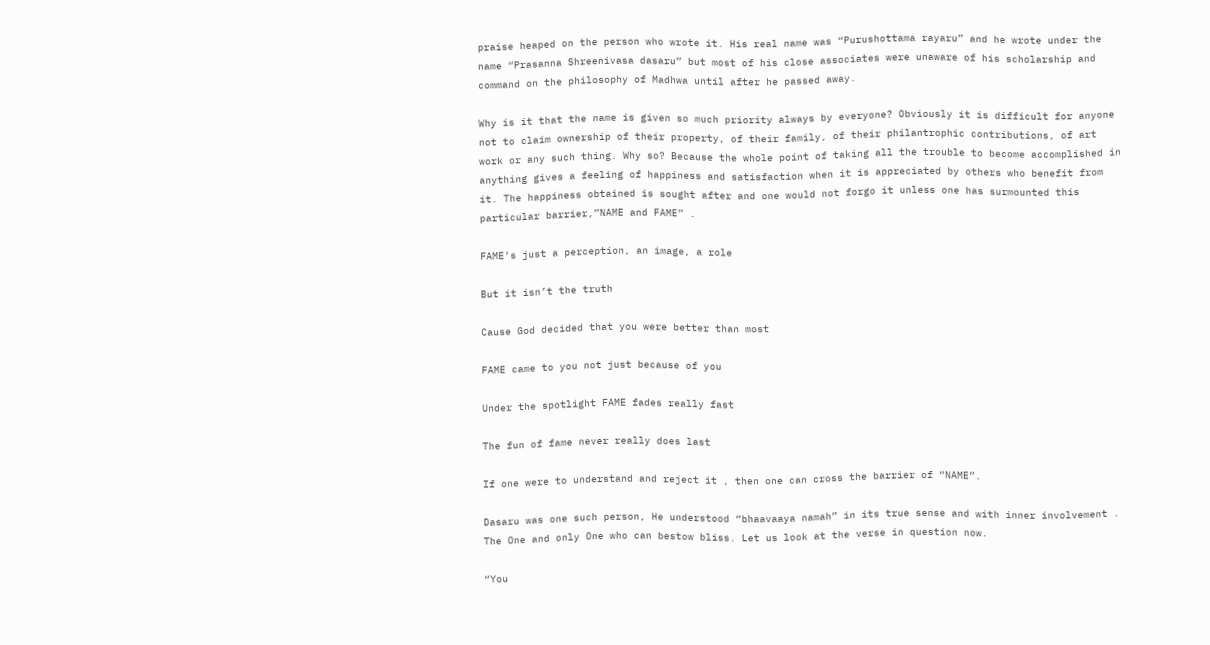praise heaped on the person who wrote it. His real name was “Purushottama rayaru” and he wrote under the name “Prasanna Shreenivasa dasaru” but most of his close associates were unaware of his scholarship and command on the philosophy of Madhwa until after he passed away.

Why is it that the name is given so much priority always by everyone? Obviously it is difficult for anyone not to claim ownership of their property, of their family, of their philantrophic contributions, of art work or any such thing. Why so? Because the whole point of taking all the trouble to become accomplished in anything gives a feeling of happiness and satisfaction when it is appreciated by others who benefit from it. The happiness obtained is sought after and one would not forgo it unless one has surmounted this particular barrier,”NAME and FAME” .

FAME’s just a perception, an image, a role

But it isn’t the truth

Cause God decided that you were better than most

FAME came to you not just because of you

Under the spotlight FAME fades really fast

The fun of fame never really does last

If one were to understand and reject it , then one can cross the barrier of “NAME”.

Dasaru was one such person, He understood “bhaavaaya namah” in its true sense and with inner involvement . The One and only One who can bestow bliss. Let us look at the verse in question now.

“You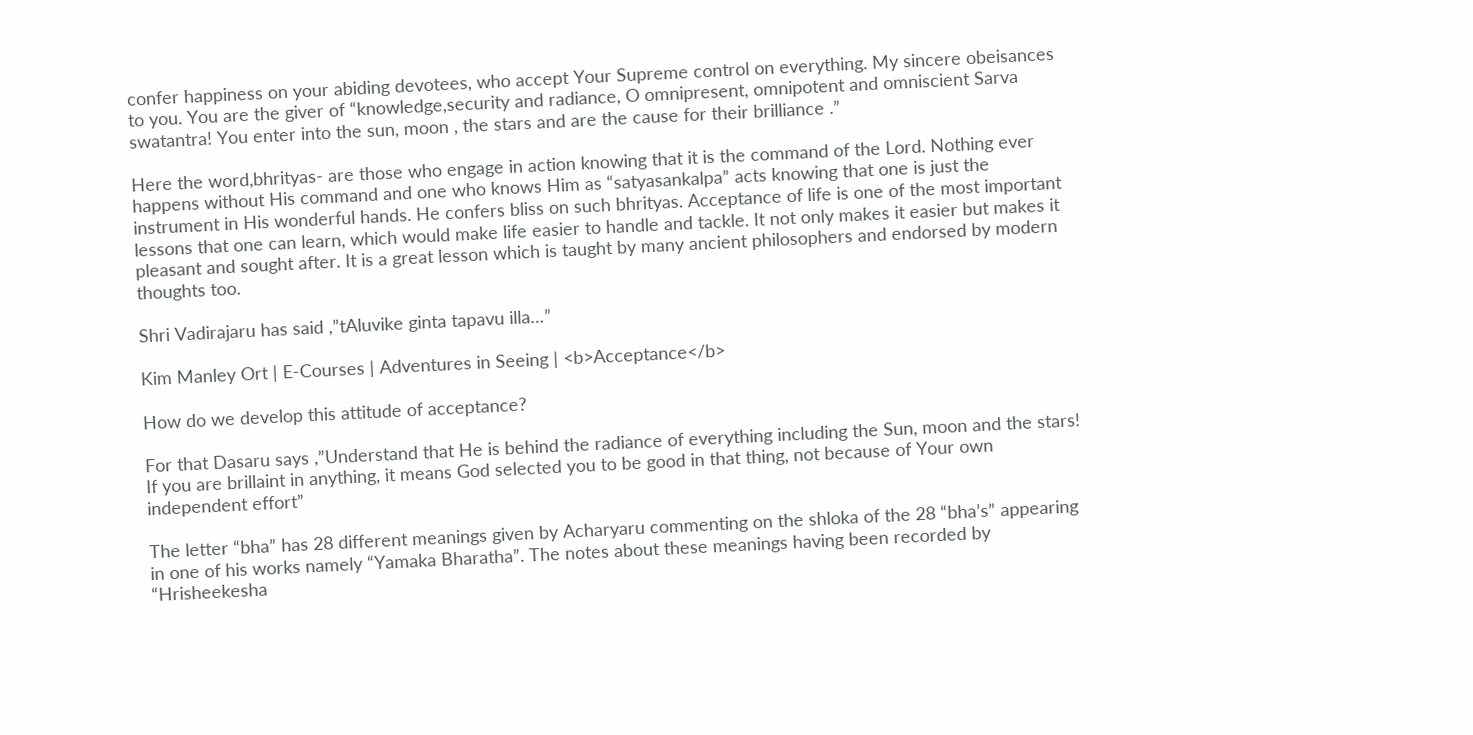confer happiness on your abiding devotees, who accept Your Supreme control on everything. My sincere obeisances to you. You are the giver of “knowledge,security and radiance, O omnipresent, omnipotent and omniscient Sarva swatantra! You enter into the sun, moon , the stars and are the cause for their brilliance .”

Here the word,bhrityas- are those who engage in action knowing that it is the command of the Lord. Nothing ever happens without His command and one who knows Him as “satyasankalpa” acts knowing that one is just the instrument in His wonderful hands. He confers bliss on such bhrityas. Acceptance of life is one of the most important lessons that one can learn, which would make life easier to handle and tackle. It not only makes it easier but makes it pleasant and sought after. It is a great lesson which is taught by many ancient philosophers and endorsed by modern thoughts too.

Shri Vadirajaru has said ,”tAluvike ginta tapavu illa…”

Kim Manley Ort | E-Courses | Adventures in Seeing | <b>Acceptance</b>

How do we develop this attitude of acceptance?

For that Dasaru says ,”Understand that He is behind the radiance of everything including the Sun, moon and the stars! If you are brillaint in anything, it means God selected you to be good in that thing, not because of Your own independent effort”

The letter “bha” has 28 different meanings given by Acharyaru commenting on the shloka of the 28 “bha’s” appearing in one of his works namely “Yamaka Bharatha”. The notes about these meanings having been recorded by “Hrisheekesha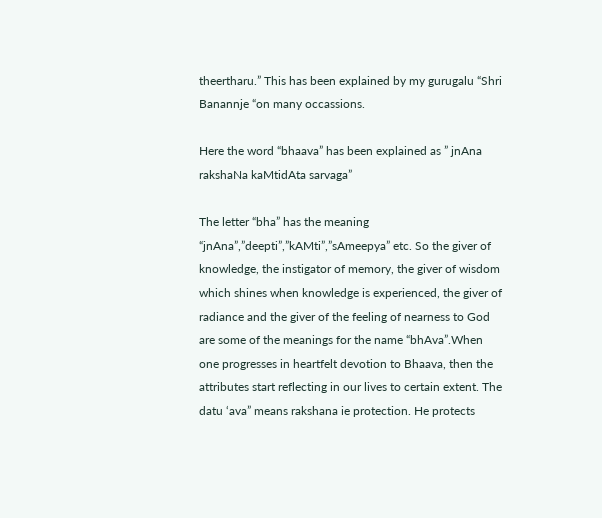theertharu.” This has been explained by my gurugalu “Shri Banannje “on many occassions.

Here the word “bhaava” has been explained as ” jnAna rakshaNa kaMtidAta sarvaga”

The letter “bha” has the meaning “jnAna”,”deepti”,”kAMti”,”sAmeepya” etc. So the giver of knowledge, the instigator of memory, the giver of wisdom which shines when knowledge is experienced, the giver of radiance and the giver of the feeling of nearness to God are some of the meanings for the name “bhAva”.When one progresses in heartfelt devotion to Bhaava, then the attributes start reflecting in our lives to certain extent. The datu ‘ava” means rakshana ie protection. He protects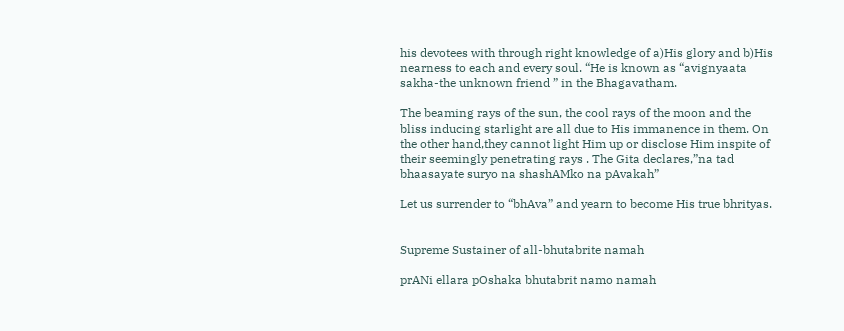his devotees with through right knowledge of a)His glory and b)His nearness to each and every soul. “He is known as “avignyaata sakha-the unknown friend ” in the Bhagavatham.

The beaming rays of the sun, the cool rays of the moon and the bliss inducing starlight are all due to His immanence in them. On the other hand,they cannot light Him up or disclose Him inspite of their seemingly penetrating rays . The Gita declares,”na tad bhaasayate suryo na shashAMko na pAvakah”

Let us surrender to “bhAva” and yearn to become His true bhrityas.


Supreme Sustainer of all-bhutabrite namah

prANi ellara pOshaka bhutabrit namo namah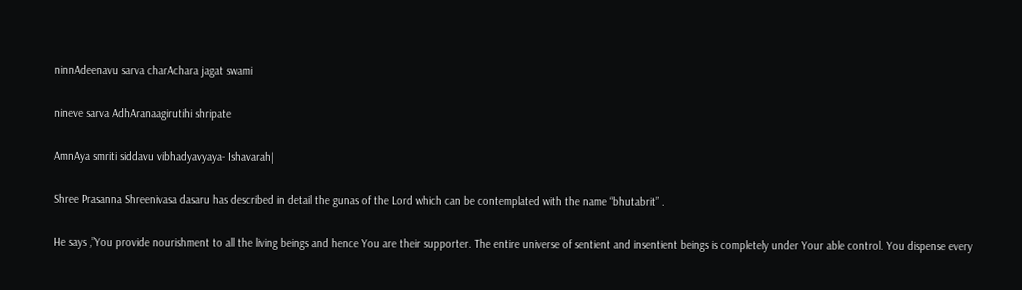ninnAdeenavu sarva charAchara jagat swami

nineve sarva AdhAranaagirutihi shripate

AmnAya smriti siddavu vibhadyavyaya- Ishavarah|

Shree Prasanna Shreenivasa dasaru has described in detail the gunas of the Lord which can be contemplated with the name “bhutabrit” .

He says ,”You provide nourishment to all the living beings and hence You are their supporter. The entire universe of sentient and insentient beings is completely under Your able control. You dispense every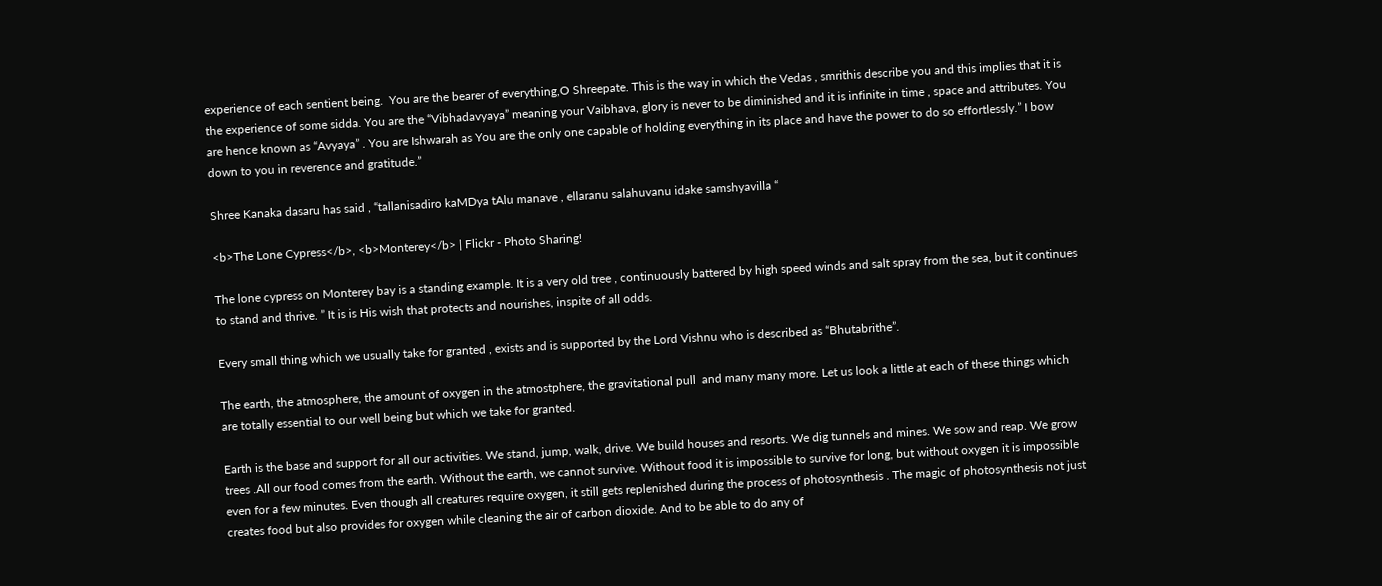experience of each sentient being.  You are the bearer of everything,O Shreepate. This is the way in which the Vedas , smrithis describe you and this implies that it is the experience of some sidda. You are the “Vibhadavyaya” meaning your Vaibhava, glory is never to be diminished and it is infinite in time , space and attributes. You are hence known as “Avyaya” . You are Ishwarah as You are the only one capable of holding everything in its place and have the power to do so effortlessly.” I bow down to you in reverence and gratitude.”

Shree Kanaka dasaru has said , “tallanisadiro kaMDya tAlu manave , ellaranu salahuvanu idake samshyavilla “

<b>The Lone Cypress</b>, <b>Monterey</b> | Flickr - Photo Sharing!

The lone cypress on Monterey bay is a standing example. It is a very old tree , continuously battered by high speed winds and salt spray from the sea, but it continues to stand and thrive. ” It is is His wish that protects and nourishes, inspite of all odds.

Every small thing which we usually take for granted , exists and is supported by the Lord Vishnu who is described as “Bhutabrithe”.

The earth, the atmosphere, the amount of oxygen in the atmostphere, the gravitational pull  and many many more. Let us look a little at each of these things which are totally essential to our well being but which we take for granted.

Earth is the base and support for all our activities. We stand, jump, walk, drive. We build houses and resorts. We dig tunnels and mines. We sow and reap. We grow trees .All our food comes from the earth. Without the earth, we cannot survive. Without food it is impossible to survive for long, but without oxygen it is impossible even for a few minutes. Even though all creatures require oxygen, it still gets replenished during the process of photosynthesis . The magic of photosynthesis not just creates food but also provides for oxygen while cleaning the air of carbon dioxide. And to be able to do any of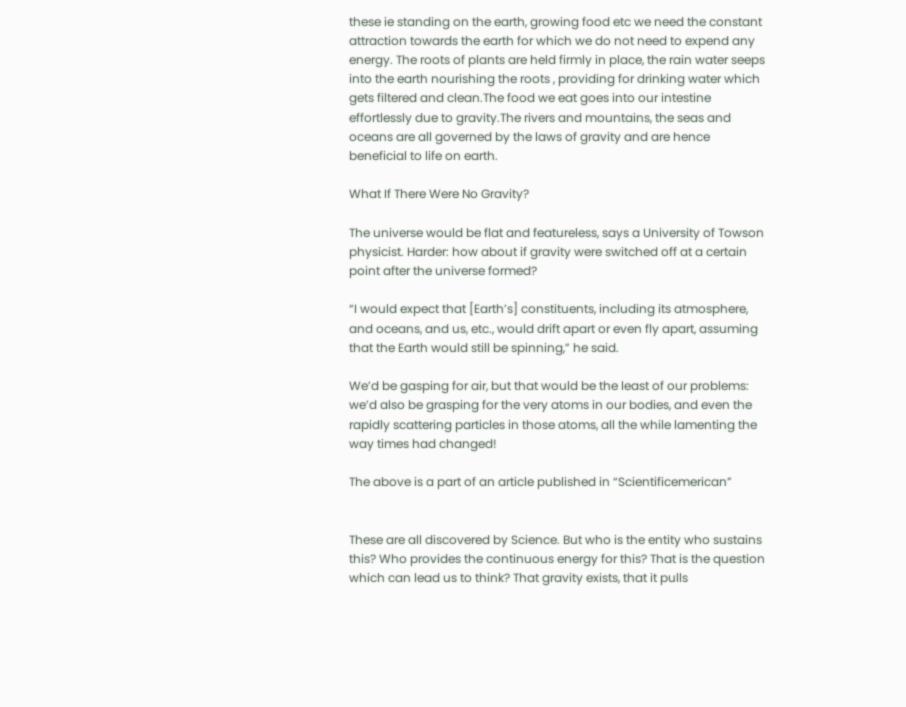these ie standing on the earth, growing food etc we need the constant attraction towards the earth for which we do not need to expend any energy. The roots of plants are held firmly in place, the rain water seeps into the earth nourishing the roots , providing for drinking water which gets filtered and clean.The food we eat goes into our intestine effortlessly due to gravity.The rivers and mountains, the seas and oceans are all governed by the laws of gravity and are hence beneficial to life on earth.

What If There Were No Gravity?

The universe would be flat and featureless, says a University of Towson physicist. Harder: how about if gravity were switched off at a certain point after the universe formed?

“I would expect that [Earth’s] constituents, including its atmosphere, and oceans, and us, etc., would drift apart or even fly apart, assuming that the Earth would still be spinning,” he said.

We’d be gasping for air, but that would be the least of our problems: we’d also be grasping for the very atoms in our bodies, and even the rapidly scattering particles in those atoms, all the while lamenting the way times had changed!

The above is a part of an article published in “Scientificemerican”


These are all discovered by Science. But who is the entity who sustains this? Who provides the continuous energy for this? That is the question which can lead us to think? That gravity exists, that it pulls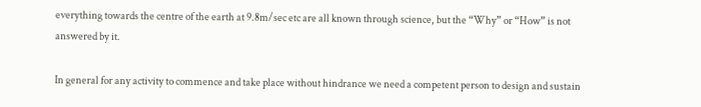everything towards the centre of the earth at 9.8m/sec etc are all known through science, but the “Why” or “How” is not answered by it.

In general for any activity to commence and take place without hindrance we need a competent person to design and sustain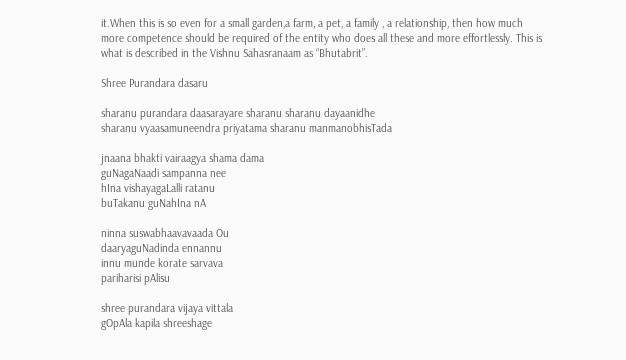it.When this is so even for a small garden,a farm, a pet, a family , a relationship, then how much more competence should be required of the entity who does all these and more effortlessly. This is what is described in the Vishnu Sahasranaam as “Bhutabrit”.

Shree Purandara dasaru

sharanu purandara daasarayare sharanu sharanu dayaanidhe
sharanu vyaasamuneendra priyatama sharanu manmanobhisTada

jnaana bhakti vairaagya shama dama
guNagaNaadi sampanna nee
hIna vishayagaLalli ratanu
buTakanu guNahIna nA

ninna suswabhaavavaada Ou
daaryaguNadinda ennannu
innu munde korate sarvava
pariharisi pAlisu

shree purandara vijaya vittala
gOpAla kapila shreeshage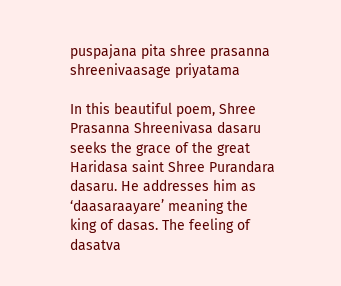puspajana pita shree prasanna
shreenivaasage priyatama

In this beautiful poem, Shree Prasanna Shreenivasa dasaru seeks the grace of the great Haridasa saint Shree Purandara dasaru. He addresses him as ‘daasaraayare’ meaning the king of dasas. The feeling of dasatva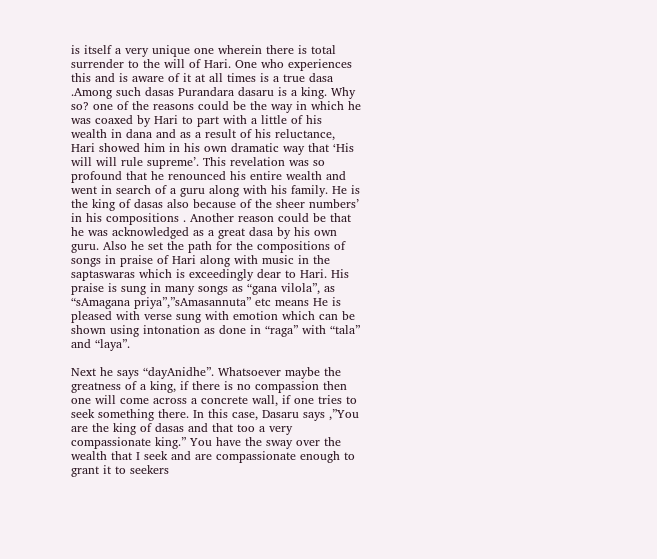is itself a very unique one wherein there is total surrender to the will of Hari. One who experiences this and is aware of it at all times is a true dasa .Among such dasas Purandara dasaru is a king. Why so? one of the reasons could be the way in which he was coaxed by Hari to part with a little of his wealth in dana and as a result of his reluctance, Hari showed him in his own dramatic way that ‘His will will rule supreme’. This revelation was so profound that he renounced his entire wealth and went in search of a guru along with his family. He is the king of dasas also because of the sheer numbers’ in his compositions . Another reason could be that he was acknowledged as a great dasa by his own guru. Also he set the path for the compositions of songs in praise of Hari along with music in the saptaswaras which is exceedingly dear to Hari. His praise is sung in many songs as “gana vilola”, as “sAmagana priya”,”sAmasannuta” etc means He is pleased with verse sung with emotion which can be shown using intonation as done in “raga” with “tala” and “laya”.

Next he says “dayAnidhe”. Whatsoever maybe the greatness of a king, if there is no compassion then one will come across a concrete wall, if one tries to seek something there. In this case, Dasaru says ,”You are the king of dasas and that too a very compassionate king.” You have the sway over the wealth that I seek and are compassionate enough to grant it to seekers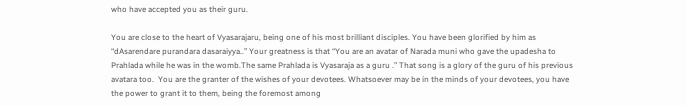who have accepted you as their guru.

You are close to the heart of Vyasarajaru, being one of his most brilliant disciples. You have been glorified by him as “dAsarendare purandara dasaraiyya..” Your greatness is that “You are an avatar of Narada muni who gave the upadesha to Prahlada while he was in the womb.The same Prahlada is Vyasaraja as a guru .” That song is a glory of the guru of his previous avatara too.  You are the granter of the wishes of your devotees. Whatsoever may be in the minds of your devotees, you have the power to grant it to them, being the foremost among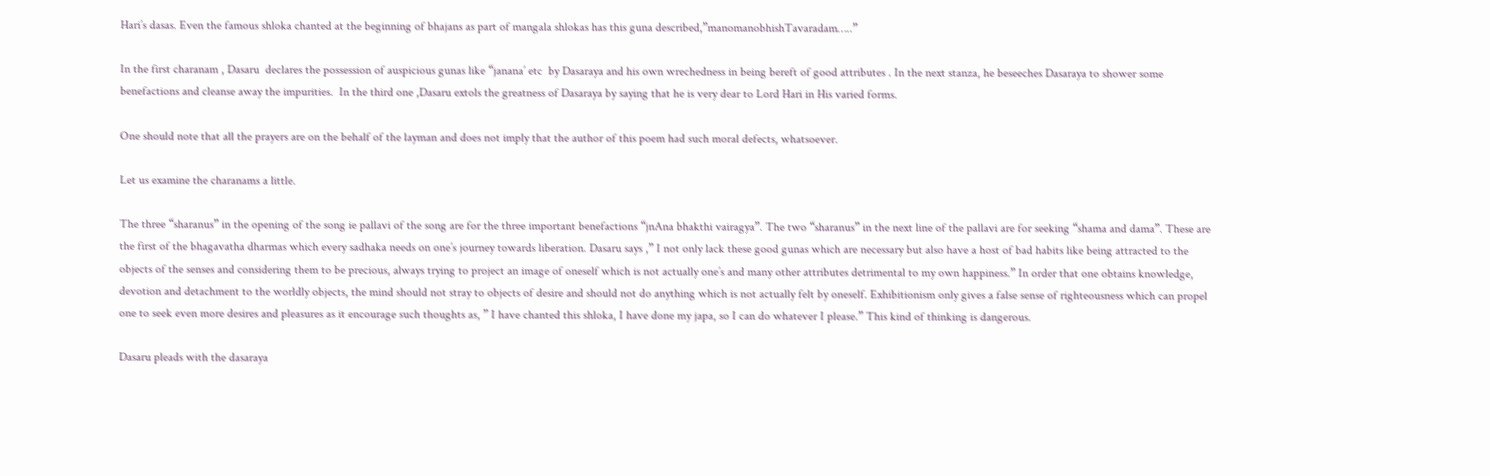Hari’s dasas. Even the famous shloka chanted at the beginning of bhajans as part of mangala shlokas has this guna described,”manomanobhishTavaradam…..”

In the first charanam , Dasaru  declares the possession of auspicious gunas like “janana’ etc  by Dasaraya and his own wrechedness in being bereft of good attributes . In the next stanza, he beseeches Dasaraya to shower some benefactions and cleanse away the impurities.  In the third one ,Dasaru extols the greatness of Dasaraya by saying that he is very dear to Lord Hari in His varied forms.

One should note that all the prayers are on the behalf of the layman and does not imply that the author of this poem had such moral defects, whatsoever.

Let us examine the charanams a little.

The three “sharanus” in the opening of the song ie pallavi of the song are for the three important benefactions “jnAna bhakthi vairagya”. The two “sharanus” in the next line of the pallavi are for seeking “shama and dama”. These are the first of the bhagavatha dharmas which every sadhaka needs on one’s journey towards liberation. Dasaru says ,” I not only lack these good gunas which are necessary but also have a host of bad habits like being attracted to the objects of the senses and considering them to be precious, always trying to project an image of oneself which is not actually one’s and many other attributes detrimental to my own happiness.” In order that one obtains knowledge, devotion and detachment to the worldly objects, the mind should not stray to objects of desire and should not do anything which is not actually felt by oneself. Exhibitionism only gives a false sense of righteousness which can propel one to seek even more desires and pleasures as it encourage such thoughts as, ” I have chanted this shloka, I have done my japa, so I can do whatever I please.” This kind of thinking is dangerous.

Dasaru pleads with the dasaraya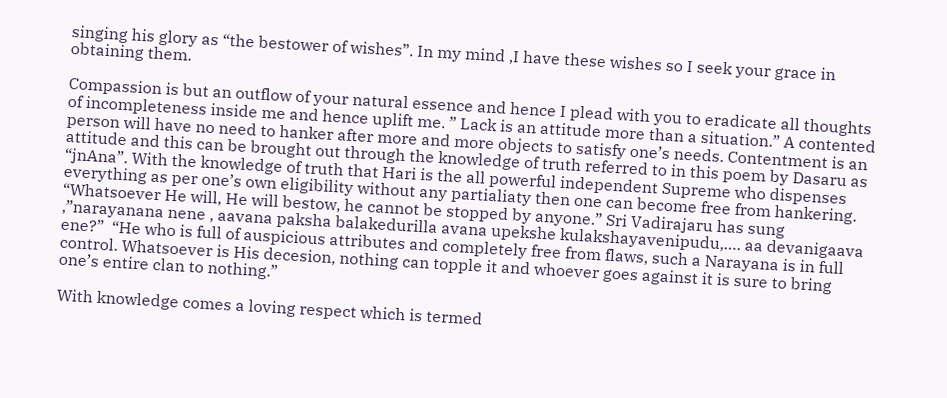singing his glory as “the bestower of wishes”. In my mind ,I have these wishes so I seek your grace in obtaining them.

Compassion is but an outflow of your natural essence and hence I plead with you to eradicate all thoughts of incompleteness inside me and hence uplift me. ” Lack is an attitude more than a situation.” A contented person will have no need to hanker after more and more objects to satisfy one’s needs. Contentment is an attitude and this can be brought out through the knowledge of truth referred to in this poem by Dasaru as “jnAna”. With the knowledge of truth that Hari is the all powerful independent Supreme who dispenses everything as per one’s own eligibility without any partialiaty then one can become free from hankering. “Whatsoever He will, He will bestow, he cannot be stopped by anyone.” Sri Vadirajaru has sung ,”narayanana nene , aavana paksha balakedurilla avana upekshe kulakshayavenipudu,…. aa devanigaava ene?”  “He who is full of auspicious attributes and completely free from flaws, such a Narayana is in full control. Whatsoever is His decesion, nothing can topple it and whoever goes against it is sure to bring one’s entire clan to nothing.”

With knowledge comes a loving respect which is termed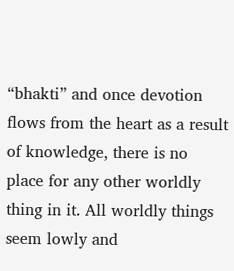“bhakti” and once devotion flows from the heart as a result of knowledge, there is no place for any other worldly thing in it. All worldly things seem lowly and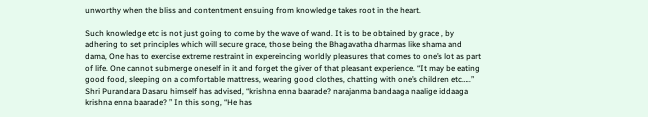unworthy when the bliss and contentment ensuing from knowledge takes root in the heart.

Such knowledge etc is not just going to come by the wave of wand. It is to be obtained by grace , by adhering to set principles which will secure grace, those being the Bhagavatha dharmas like shama and dama, One has to exercise extreme restraint in expereincing worldly pleasures that comes to one’s lot as part of life. One cannot submerge oneself in it and forget the giver of that pleasant experience. “It may be eating good food, sleeping on a comfortable mattress, wearing good clothes, chatting with one’s children etc…..” Shri Purandara Dasaru himself has advised, “krishna enna baarade? narajanma bandaaga naalige iddaaga krishna enna baarade? ” In this song, “He has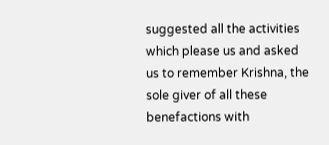suggested all the activities which please us and asked us to remember Krishna, the sole giver of all these benefactions with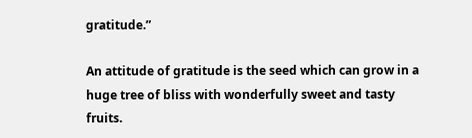gratitude.”

An attitude of gratitude is the seed which can grow in a huge tree of bliss with wonderfully sweet and tasty fruits.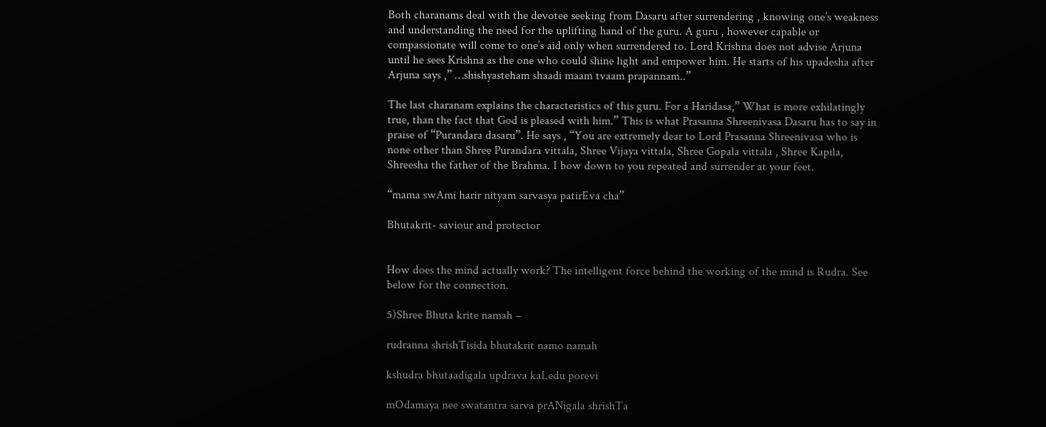Both charanams deal with the devotee seeking from Dasaru after surrendering , knowing one’s weakness and understanding the need for the uplifting hand of the guru. A guru , however capable or compassionate will come to one’s aid only when surrendered to. Lord Krishna does not advise Arjuna until he sees Krishna as the one who could shine light and empower him. He starts of his upadesha after Arjuna says ,” …shishyasteham shaadi maam tvaam prapannam..”

The last charanam explains the characteristics of this guru. For a Haridasa,” What is more exhilatingly true, than the fact that God is pleased with him.” This is what Prasanna Shreenivasa Dasaru has to say in praise of “Purandara dasaru”. He says , “You are extremely dear to Lord Prasanna Shreenivasa who is none other than Shree Purandara vittala, Shree Vijaya vittala, Shree Gopala vittala , Shree Kapila, Shreesha the father of the Brahma. I bow down to you repeated and surrender at your feet.

“mama swAmi harir nityam sarvasya patirEva cha”

Bhutakrit- saviour and protector


How does the mind actually work? The intelligent force behind the working of the mind is Rudra. See below for the connection.

5)Shree Bhuta krite namah –

rudranna shrishTisida bhutakrit namo namah

kshudra bhutaadigala updrava kaLedu porevi

mOdamaya nee swatantra sarva prANigala shrishTa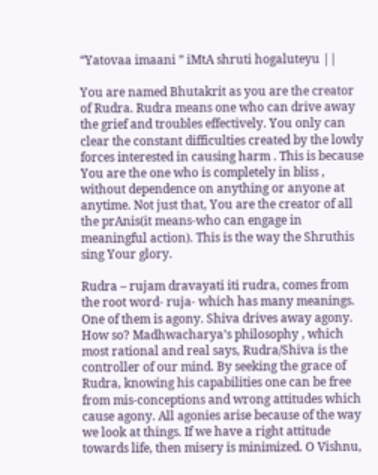“Yatovaa imaani ” iMtA shruti hogaluteyu ||

You are named Bhutakrit as you are the creator of Rudra. Rudra means one who can drive away the grief and troubles effectively. You only can clear the constant difficulties created by the lowly forces interested in causing harm . This is because You are the one who is completely in bliss , without dependence on anything or anyone at anytime. Not just that, You are the creator of all the prAnis(it means-who can engage in meaningful action). This is the way the Shruthis sing Your glory.

Rudra – rujam dravayati iti rudra, comes from the root word- ruja- which has many meanings. One of them is agony. Shiva drives away agony. How so? Madhwacharya’s philosophy , which most rational and real says, Rudra/Shiva is the controller of our mind. By seeking the grace of Rudra, knowing his capabilities one can be free from mis-conceptions and wrong attitudes which cause agony. All agonies arise because of the way we look at things. If we have a right attitude towards life, then misery is minimized. O Vishnu,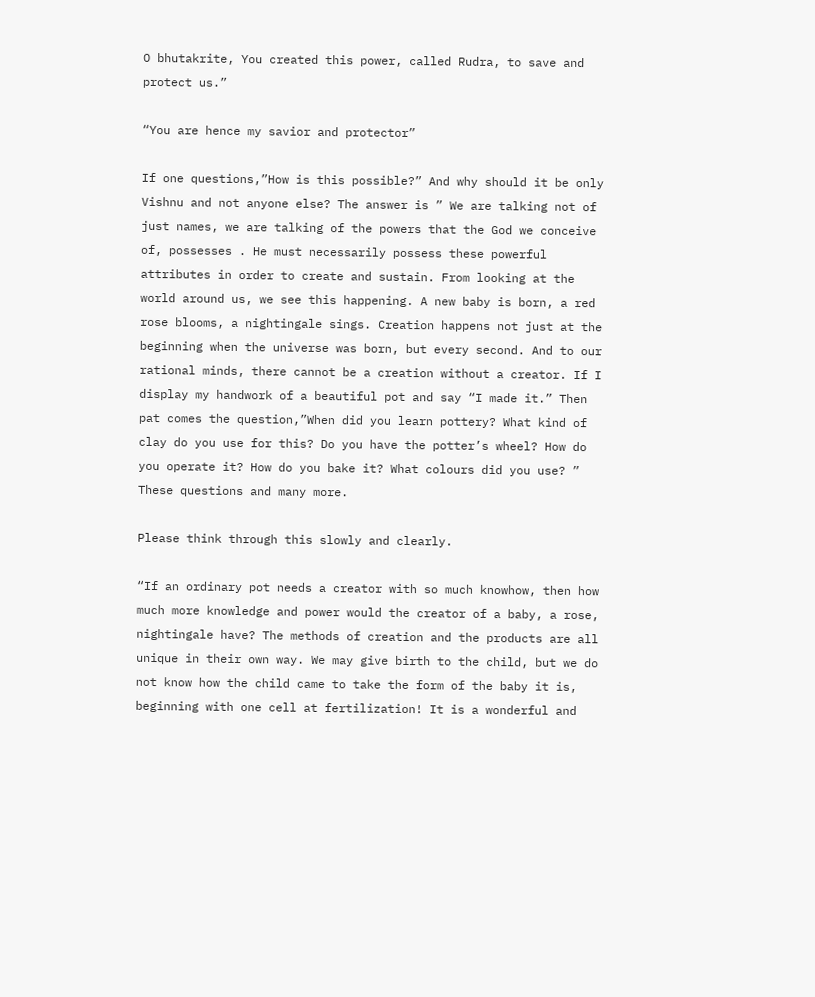O bhutakrite, You created this power, called Rudra, to save and protect us.”

“You are hence my savior and protector”

If one questions,”How is this possible?” And why should it be only Vishnu and not anyone else? The answer is ” We are talking not of just names, we are talking of the powers that the God we conceive of, possesses . He must necessarily possess these powerful attributes in order to create and sustain. From looking at the world around us, we see this happening. A new baby is born, a red rose blooms, a nightingale sings. Creation happens not just at the beginning when the universe was born, but every second. And to our rational minds, there cannot be a creation without a creator. If I display my handwork of a beautiful pot and say “I made it.” Then pat comes the question,”When did you learn pottery? What kind of clay do you use for this? Do you have the potter’s wheel? How do you operate it? How do you bake it? What colours did you use? ” These questions and many more.

Please think through this slowly and clearly.

“If an ordinary pot needs a creator with so much knowhow, then how much more knowledge and power would the creator of a baby, a rose, nightingale have? The methods of creation and the products are all unique in their own way. We may give birth to the child, but we do not know how the child came to take the form of the baby it is, beginning with one cell at fertilization! It is a wonderful and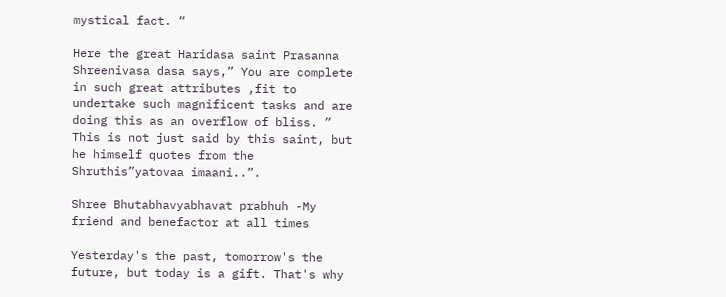mystical fact. “

Here the great Haridasa saint Prasanna Shreenivasa dasa says,” You are complete in such great attributes ,fit to undertake such magnificent tasks and are doing this as an overflow of bliss. ” This is not just said by this saint, but he himself quotes from the Shruthis”yatovaa imaani..”.

Shree Bhutabhavyabhavat prabhuh -My friend and benefactor at all times

Yesterday's the past, tomorrow's the future, but today is a gift. That's why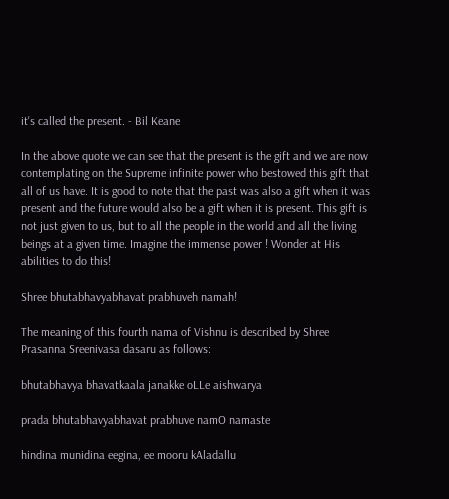it's called the present. - Bil Keane

In the above quote we can see that the present is the gift and we are now contemplating on the Supreme infinite power who bestowed this gift that all of us have. It is good to note that the past was also a gift when it was present and the future would also be a gift when it is present. This gift is not just given to us, but to all the people in the world and all the living beings at a given time. Imagine the immense power ! Wonder at His abilities to do this!

Shree bhutabhavyabhavat prabhuveh namah!

The meaning of this fourth nama of Vishnu is described by Shree Prasanna Sreenivasa dasaru as follows:

bhutabhavya bhavatkaala janakke oLLe aishwarya

prada bhutabhavyabhavat prabhuve namO namaste

hindina munidina eegina, ee mooru kAladallu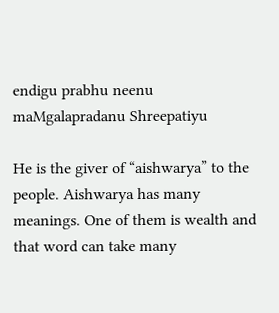endigu prabhu neenu maMgalapradanu Shreepatiyu

He is the giver of “aishwarya” to the people. Aishwarya has many meanings. One of them is wealth and that word can take many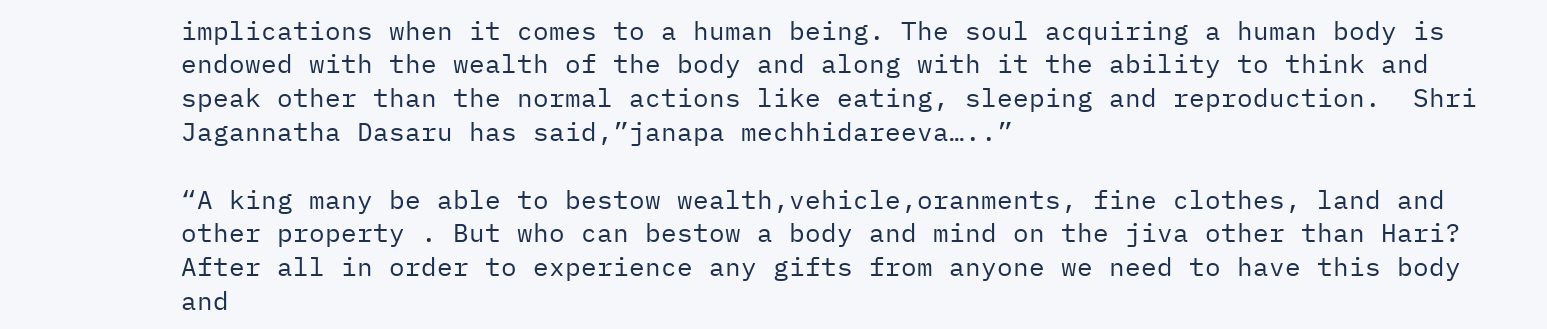implications when it comes to a human being. The soul acquiring a human body is endowed with the wealth of the body and along with it the ability to think and speak other than the normal actions like eating, sleeping and reproduction.  Shri Jagannatha Dasaru has said,”janapa mechhidareeva…..”

“A king many be able to bestow wealth,vehicle,oranments, fine clothes, land and other property . But who can bestow a body and mind on the jiva other than Hari? After all in order to experience any gifts from anyone we need to have this body and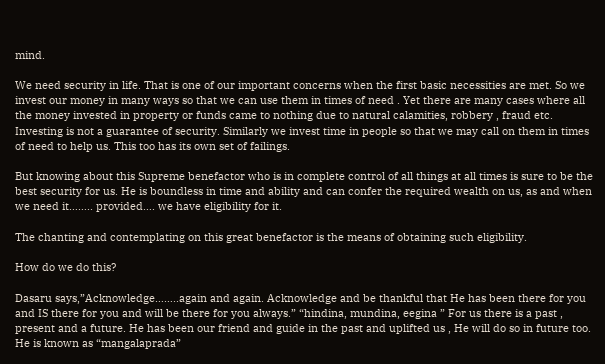mind.

We need security in life. That is one of our important concerns when the first basic necessities are met. So we invest our money in many ways so that we can use them in times of need . Yet there are many cases where all the money invested in property or funds came to nothing due to natural calamities, robbery , fraud etc. Investing is not a guarantee of security. Similarly we invest time in people so that we may call on them in times of need to help us. This too has its own set of failings.

But knowing about this Supreme benefactor who is in complete control of all things at all times is sure to be the best security for us. He is boundless in time and ability and can confer the required wealth on us, as and when we need it…….. provided…. we have eligibility for it.

The chanting and contemplating on this great benefactor is the means of obtaining such eligibility.

How do we do this?

Dasaru says,”Acknowledge……..again and again. Acknowledge and be thankful that He has been there for you and IS there for you and will be there for you always.” “hindina, mundina, eegina ” For us there is a past , present and a future. He has been our friend and guide in the past and uplifted us , He will do so in future too. He is known as “mangalaprada”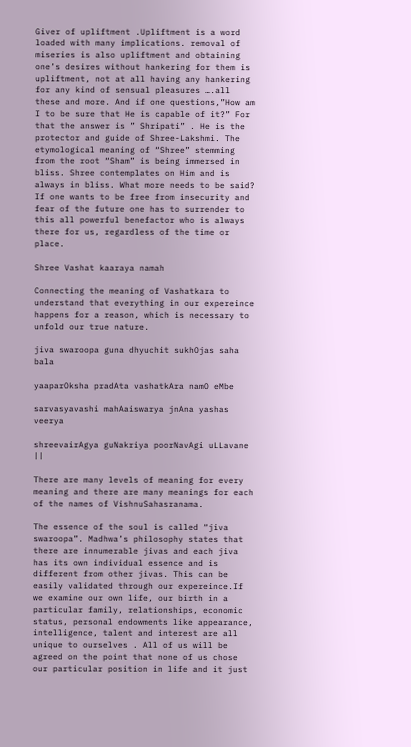Giver of upliftment .Upliftment is a word loaded with many implications. removal of miseries is also upliftment and obtaining one’s desires without hankering for them is upliftment, not at all having any hankering for any kind of sensual pleasures ….all these and more. And if one questions,”How am I to be sure that He is capable of it?” For that the answer is ” Shripati” . He is the protector and guide of Shree-Lakshmi. The etymological meaning of “Shree” stemming from the root “Sham” is being immersed in bliss. Shree contemplates on Him and is always in bliss. What more needs to be said? If one wants to be free from insecurity and fear of the future one has to surrender to this all powerful benefactor who is always there for us, regardless of the time or place.

Shree Vashat kaaraya namah

Connecting the meaning of Vashatkara to understand that everything in our expereince happens for a reason, which is necessary to unfold our true nature.

jiva swaroopa guna dhyuchit sukhOjas saha bala

yaaparOksha pradAta vashatkAra namO eMbe

sarvasyavashi mahAaiswarya jnAna yashas veerya

shreevairAgya guNakriya poorNavAgi uLLavane ||

There are many levels of meaning for every meaning and there are many meanings for each of the names of VishnuSahasranama.

The essence of the soul is called “jiva swaroopa”. Madhwa’s philosophy states that there are innumerable jivas and each jiva has its own individual essence and is different from other jivas. This can be easily validated through our expereince.If we examine our own life, our birth in a particular family, relationships, economic status, personal endowments like appearance, intelligence, talent and interest are all unique to ourselves . All of us will be agreed on the point that none of us chose our particular position in life and it just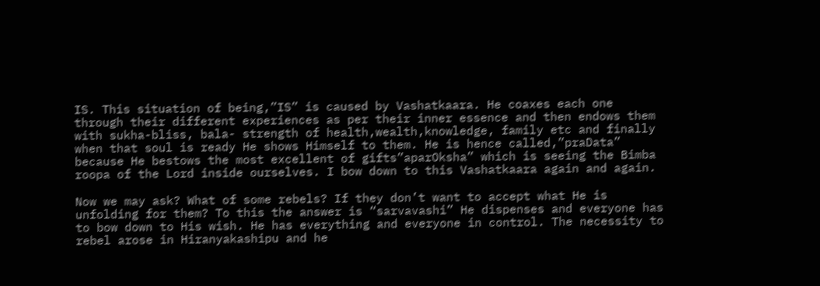IS. This situation of being,”IS” is caused by Vashatkaara. He coaxes each one through their different experiences as per their inner essence and then endows them with sukha-bliss, bala- strength of health,wealth,knowledge, family etc and finally when that soul is ready He shows Himself to them. He is hence called,”praData” because He bestows the most excellent of gifts”aparOksha” which is seeing the Bimba roopa of the Lord inside ourselves. I bow down to this Vashatkaara again and again.

Now we may ask? What of some rebels? If they don’t want to accept what He is unfolding for them? To this the answer is “sarvavashi” He dispenses and everyone has to bow down to His wish. He has everything and everyone in control. The necessity to rebel arose in Hiranyakashipu and he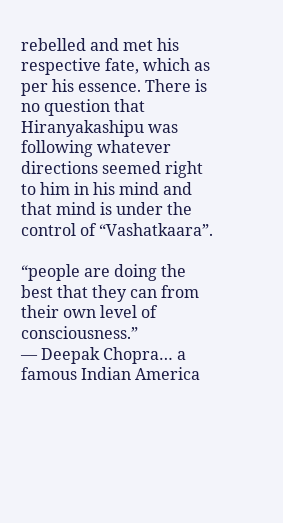rebelled and met his respective fate, which as per his essence. There is no question that Hiranyakashipu was following whatever directions seemed right to him in his mind and that mind is under the control of “Vashatkaara”.

“people are doing the best that they can from their own level of consciousness.”
― Deepak Chopra… a famous Indian America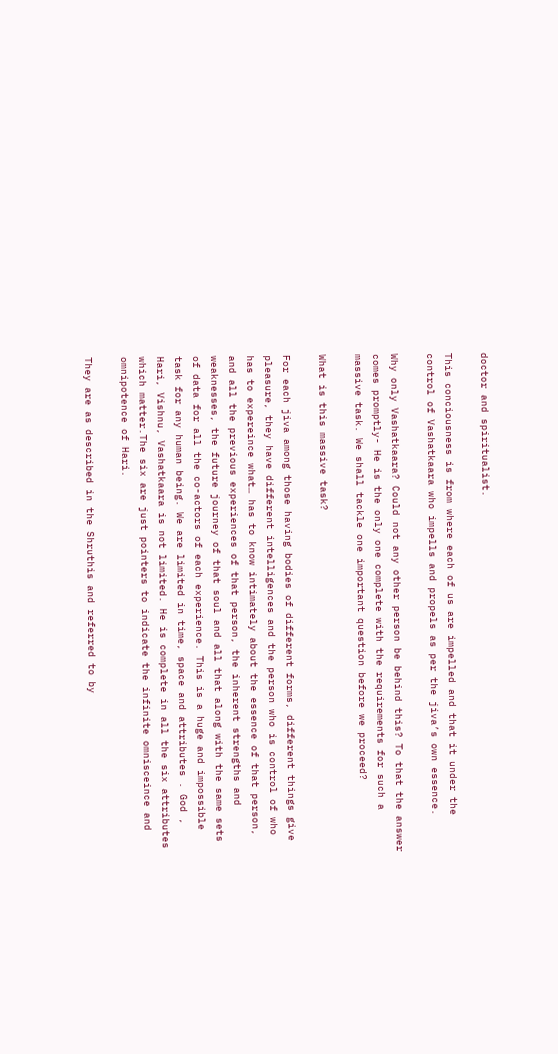doctor and spiritualist.

This conciousness is from where each of us are impelled and that it under the control of Vashatkaara who impells and propels as per the jiva’s own essence.

Why only Vashatkaara? Could not any other person be behind this? To that the answer comes promptly- He is the only one complete with the requirements for such a massive task. We shall tackle one important question before we proceed?

What is this massive task?

For each jiva among those having bodies of different forms, different things give pleasure, they have different intelligences and the person who is control of who has to expereince what… has to know intimately about the essence of that person, and all the previous experiences of that person, the inherent strengths and weaknesses, the future journey of that soul and all that along with the same sets of data for all the co-actors of each experience. This is a huge and impossible task for any human being. We are limited in time, space and attributes . God , Hari, Vishnu, Vashatkaara is not limited. He is complete in all the six attributes which matter.The six are just pointers to indicate the infinite omnisceince and omnipotence of Hari.

They are as described in the Shruthis and referred to by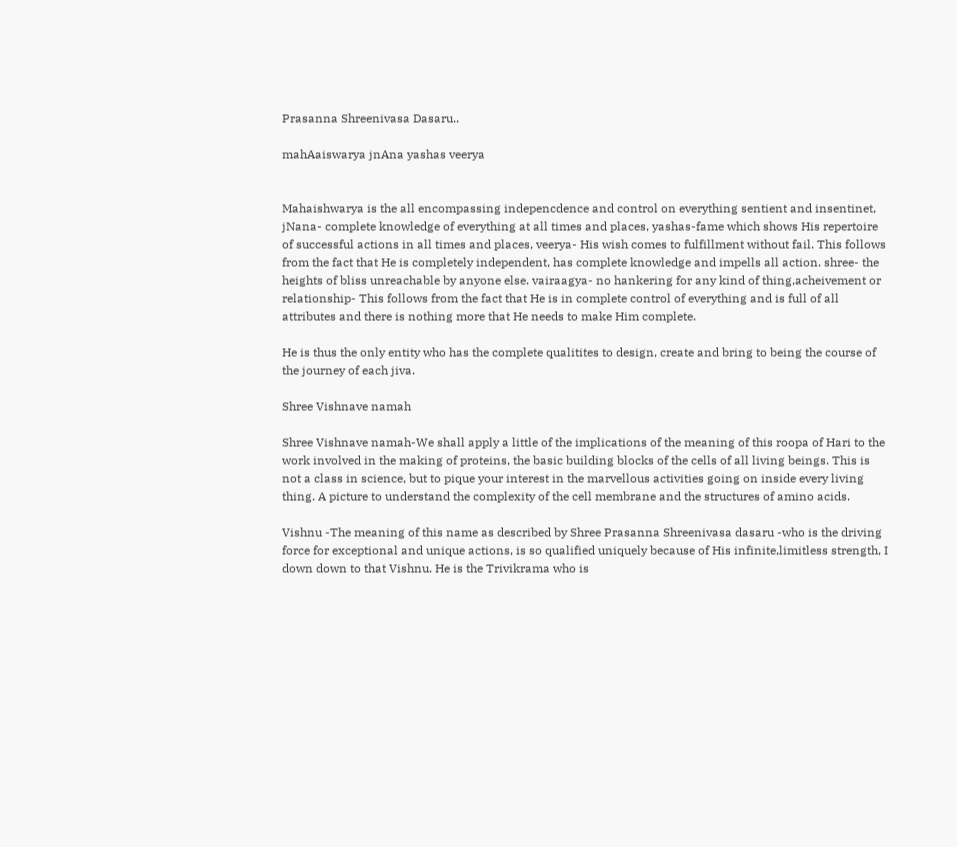Prasanna Shreenivasa Dasaru..

mahAaiswarya jnAna yashas veerya


Mahaishwarya is the all encompassing indepencdence and control on everything sentient and insentinet, jNana- complete knowledge of everything at all times and places, yashas-fame which shows His repertoire of successful actions in all times and places, veerya- His wish comes to fulfillment without fail. This follows from the fact that He is completely independent, has complete knowledge and impells all action. shree- the heights of bliss unreachable by anyone else. vairaagya- no hankering for any kind of thing,acheivement or relationship- This follows from the fact that He is in complete control of everything and is full of all attributes and there is nothing more that He needs to make Him complete.

He is thus the only entity who has the complete qualitites to design, create and bring to being the course of the journey of each jiva.

Shree Vishnave namah

Shree Vishnave namah-We shall apply a little of the implications of the meaning of this roopa of Hari to the work involved in the making of proteins, the basic building blocks of the cells of all living beings. This is not a class in science, but to pique your interest in the marvellous activities going on inside every living thing. A picture to understand the complexity of the cell membrane and the structures of amino acids.

Vishnu -The meaning of this name as described by Shree Prasanna Shreenivasa dasaru -who is the driving force for exceptional and unique actions, is so qualified uniquely because of His infinite,limitless strength, I down down to that Vishnu. He is the Trivikrama who is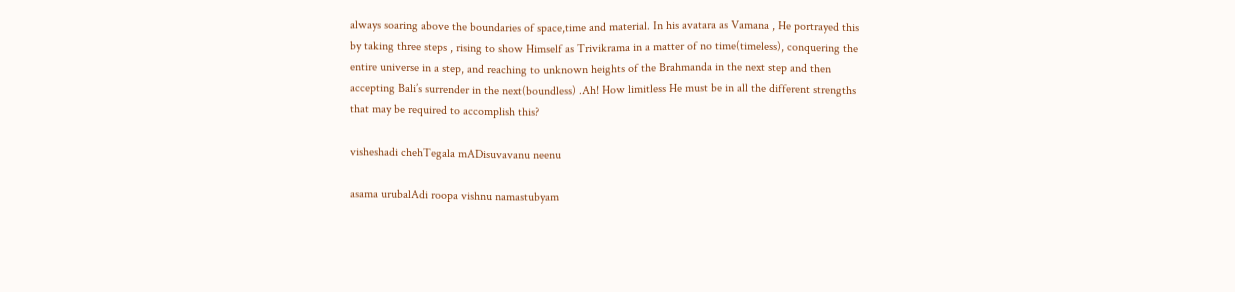always soaring above the boundaries of space,time and material. In his avatara as Vamana , He portrayed this by taking three steps , rising to show Himself as Trivikrama in a matter of no time(timeless), conquering the entire universe in a step, and reaching to unknown heights of the Brahmanda in the next step and then accepting Bali’s surrender in the next(boundless) .Ah! How limitless He must be in all the different strengths that may be required to accomplish this?

visheshadi chehTegala mADisuvavanu neenu

asama urubalAdi roopa vishnu namastubyam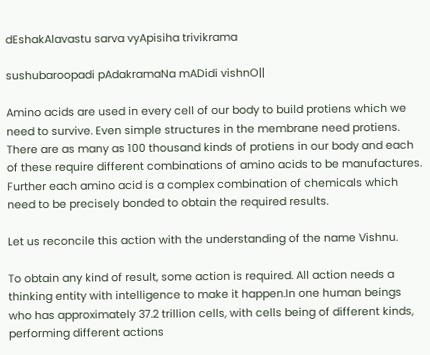dEshakAlavastu sarva vyApisiha trivikrama

sushubaroopadi pAdakramaNa mADidi vishnO||

Amino acids are used in every cell of our body to build protiens which we need to survive. Even simple structures in the membrane need protiens. There are as many as 100 thousand kinds of protiens in our body and each of these require different combinations of amino acids to be manufactures. Further each amino acid is a complex combination of chemicals which need to be precisely bonded to obtain the required results.

Let us reconcile this action with the understanding of the name Vishnu.

To obtain any kind of result, some action is required. All action needs a thinking entity with intelligence to make it happen.In one human beings who has approximately 37.2 trillion cells, with cells being of different kinds, performing different actions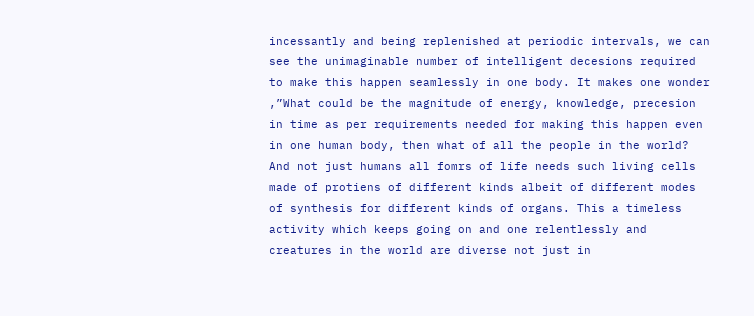incessantly and being replenished at periodic intervals, we can see the unimaginable number of intelligent decesions required to make this happen seamlessly in one body. It makes one wonder ,”What could be the magnitude of energy, knowledge, precesion in time as per requirements needed for making this happen even in one human body, then what of all the people in the world? And not just humans all fomrs of life needs such living cells made of protiens of different kinds albeit of different modes of synthesis for different kinds of organs. This a timeless activity which keeps going on and one relentlessly and creatures in the world are diverse not just in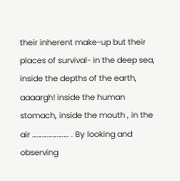their inherent make-up but their places of survival- in the deep sea, inside the depths of the earth, aaaargh! inside the human stomach, inside the mouth , in the air …………………. . By looking and observing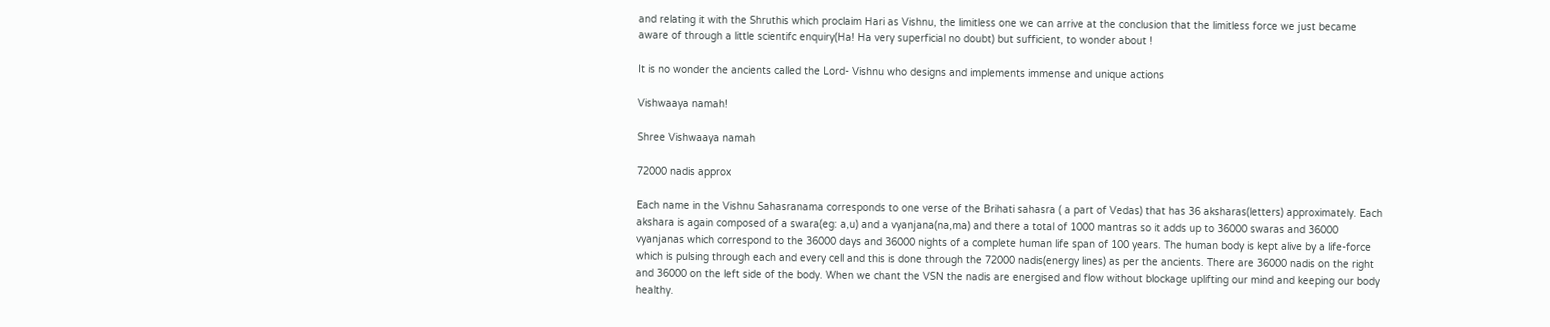and relating it with the Shruthis which proclaim Hari as Vishnu, the limitless one we can arrive at the conclusion that the limitless force we just became aware of through a little scientifc enquiry(Ha! Ha very superficial no doubt) but sufficient, to wonder about !

It is no wonder the ancients called the Lord- Vishnu who designs and implements immense and unique actions

Vishwaaya namah!

Shree Vishwaaya namah

72000 nadis approx

Each name in the Vishnu Sahasranama corresponds to one verse of the Brihati sahasra ( a part of Vedas) that has 36 aksharas(letters) approximately. Each akshara is again composed of a swara(eg: a,u) and a vyanjana(na,ma) and there a total of 1000 mantras so it adds up to 36000 swaras and 36000 vyanjanas which correspond to the 36000 days and 36000 nights of a complete human life span of 100 years. The human body is kept alive by a life-force which is pulsing through each and every cell and this is done through the 72000 nadis(energy lines) as per the ancients. There are 36000 nadis on the right and 36000 on the left side of the body. When we chant the VSN the nadis are energised and flow without blockage uplifting our mind and keeping our body healthy.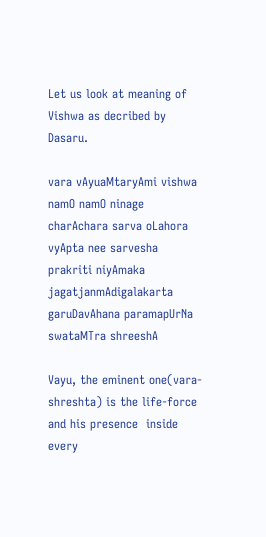Let us look at meaning of Vishwa as decribed by Dasaru.

vara vAyuaMtaryAmi vishwa namO namO ninage
charAchara sarva oLahora vyApta nee sarvesha
prakriti niyAmaka jagatjanmAdigalakarta
garuDavAhana paramapUrNa swataMTra shreeshA

Vayu, the eminent one(vara-shreshta) is the life-force and his presence  inside every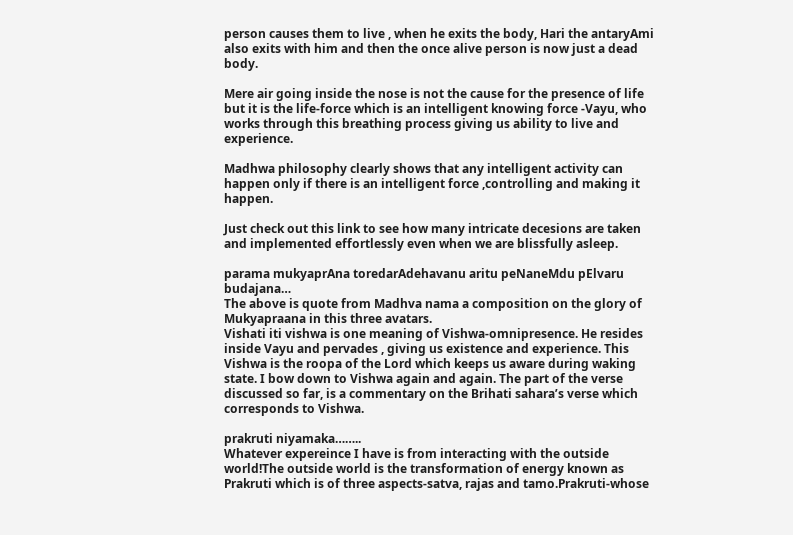person causes them to live , when he exits the body, Hari the antaryAmi also exits with him and then the once alive person is now just a dead body.

Mere air going inside the nose is not the cause for the presence of life but it is the life-force which is an intelligent knowing force -Vayu, who works through this breathing process giving us ability to live and experience.

Madhwa philosophy clearly shows that any intelligent activity can happen only if there is an intelligent force ,controlling and making it happen.

Just check out this link to see how many intricate decesions are taken and implemented effortlessly even when we are blissfully asleep.

parama mukyaprAna toredarAdehavanu aritu peNaneMdu pElvaru budajana…
The above is quote from Madhva nama a composition on the glory of Mukyapraana in this three avatars.
Vishati iti vishwa is one meaning of Vishwa-omnipresence. He resides inside Vayu and pervades , giving us existence and experience. This Vishwa is the roopa of the Lord which keeps us aware during waking state. I bow down to Vishwa again and again. The part of the verse discussed so far, is a commentary on the Brihati sahara’s verse which corresponds to Vishwa.

prakruti niyamaka……..
Whatever expereince I have is from interacting with the outside world!The outside world is the transformation of energy known as Prakruti which is of three aspects-satva, rajas and tamo.Prakruti-whose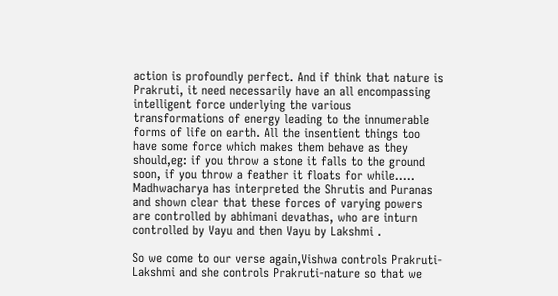action is profoundly perfect. And if think that nature is Prakruti, it need necessarily have an all encompassing intelligent force underlying the various transformations of energy leading to the innumerable forms of life on earth. All the insentient things too have some force which makes them behave as they should,eg: if you throw a stone it falls to the ground soon, if you throw a feather it floats for while….. Madhwacharya has interpreted the Shrutis and Puranas and shown clear that these forces of varying powers are controlled by abhimani devathas, who are inturn controlled by Vayu and then Vayu by Lakshmi .

So we come to our verse again,Vishwa controls Prakruti- Lakshmi and she controls Prakruti-nature so that we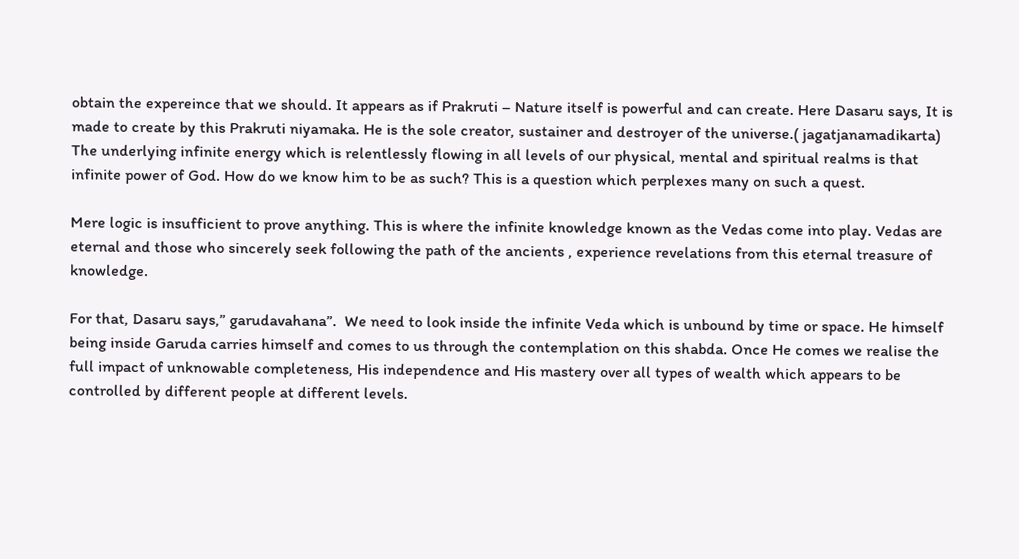obtain the expereince that we should. It appears as if Prakruti – Nature itself is powerful and can create. Here Dasaru says, It is made to create by this Prakruti niyamaka. He is the sole creator, sustainer and destroyer of the universe.( jagatjanamadikarta) The underlying infinite energy which is relentlessly flowing in all levels of our physical, mental and spiritual realms is that infinite power of God. How do we know him to be as such? This is a question which perplexes many on such a quest.

Mere logic is insufficient to prove anything. This is where the infinite knowledge known as the Vedas come into play. Vedas are eternal and those who sincerely seek following the path of the ancients , experience revelations from this eternal treasure of knowledge.

For that, Dasaru says,” garudavahana”.  We need to look inside the infinite Veda which is unbound by time or space. He himself being inside Garuda carries himself and comes to us through the contemplation on this shabda. Once He comes we realise the full impact of unknowable completeness, His independence and His mastery over all types of wealth which appears to be controlled by different people at different levels.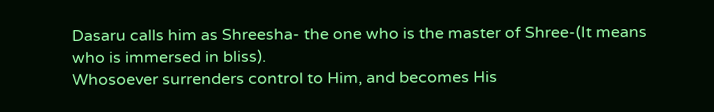Dasaru calls him as Shreesha- the one who is the master of Shree-(It means who is immersed in bliss).
Whosoever surrenders control to Him, and becomes His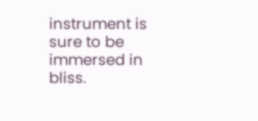instrument is sure to be immersed in bliss.